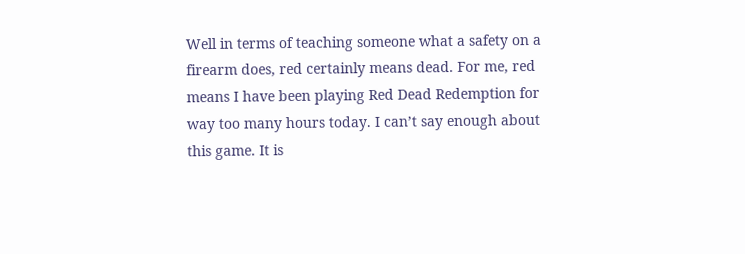Well in terms of teaching someone what a safety on a firearm does, red certainly means dead. For me, red means I have been playing Red Dead Redemption for way too many hours today. I can’t say enough about this game. It is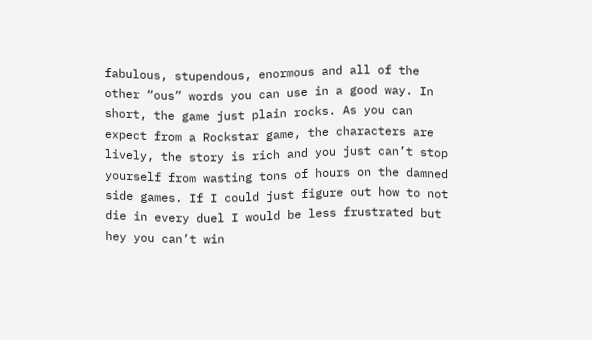fabulous, stupendous, enormous and all of the other “ous” words you can use in a good way. In short, the game just plain rocks. As you can expect from a Rockstar game, the characters are lively, the story is rich and you just can’t stop yourself from wasting tons of hours on the damned side games. If I could just figure out how to not die in every duel I would be less frustrated but hey you can’t win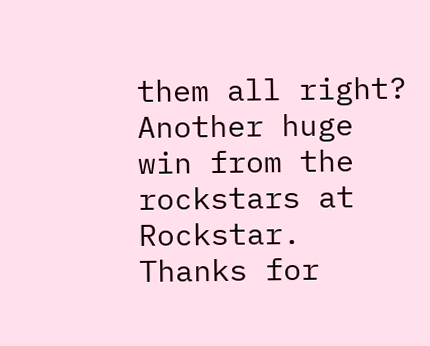them all right? Another huge win from the rockstars at Rockstar. Thanks for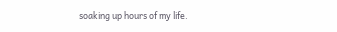soaking up hours of my life.